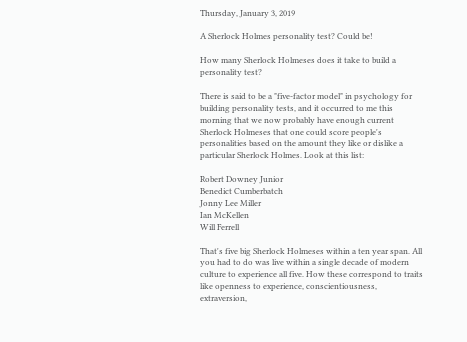Thursday, January 3, 2019

A Sherlock Holmes personality test? Could be!

How many Sherlock Holmeses does it take to build a personality test?

There is said to be a "five-factor model" in psychology for building personality tests, and it occurred to me this morning that we now probably have enough current Sherlock Holmeses that one could score people's personalities based on the amount they like or dislike a particular Sherlock Holmes. Look at this list:

Robert Downey Junior
Benedict Cumberbatch
Jonny Lee Miller
Ian McKellen
Will Ferrell

That's five big Sherlock Holmeses within a ten year span. All you had to do was live within a single decade of modern culture to experience all five. How these correspond to traits like openness to experience, conscientiousness, extraversion,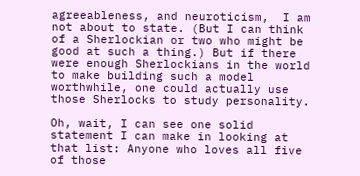agreeableness, and neuroticism,  I am not about to state. (But I can think of a Sherlockian or two who might be good at such a thing.) But if there were enough Sherlockians in the world to make building such a model worthwhile, one could actually use those Sherlocks to study personality.

Oh, wait, I can see one solid statement I can make in looking at that list: Anyone who loves all five of those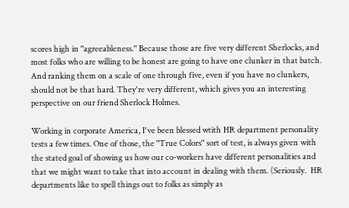scores high in "agreeableness." Because those are five very different Sherlocks, and most folks who are willing to be honest are going to have one clunker in that batch. And ranking them on a scale of one through five, even if you have no clunkers, should not be that hard. They're very different, which gives you an interesting perspective on our friend Sherlock Holmes.

Working in corporate America, I've been blessed wtith HR department personality tests a few times. One of those, the "True Colors" sort of test, is always given with the stated goal of showing us how our co-workers have different personalities and that we might want to take that into account in dealing with them. (Seriously.  HR departments like to spell things out to folks as simply as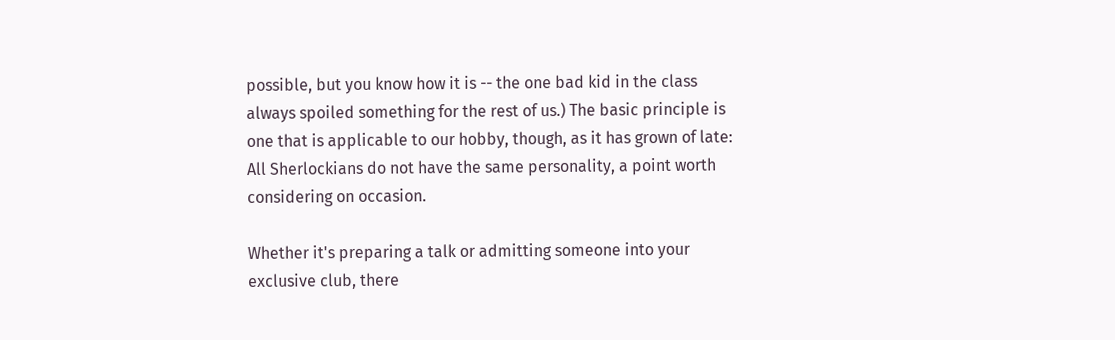possible, but you know how it is -- the one bad kid in the class always spoiled something for the rest of us.) The basic principle is one that is applicable to our hobby, though, as it has grown of late: All Sherlockians do not have the same personality, a point worth considering on occasion.

Whether it's preparing a talk or admitting someone into your exclusive club, there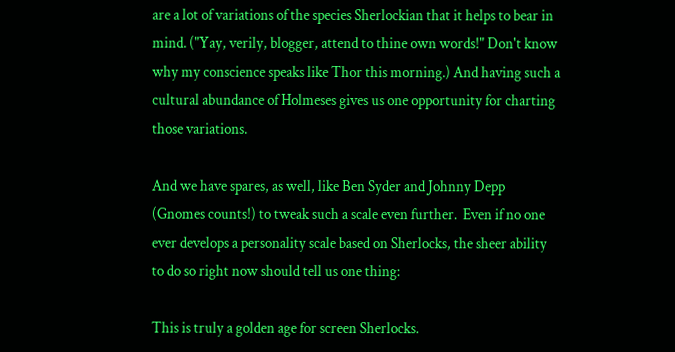are a lot of variations of the species Sherlockian that it helps to bear in mind. ("Yay, verily, blogger, attend to thine own words!" Don't know why my conscience speaks like Thor this morning.) And having such a cultural abundance of Holmeses gives us one opportunity for charting those variations.

And we have spares, as well, like Ben Syder and Johnny Depp (Gnomes counts!) to tweak such a scale even further.  Even if no one ever develops a personality scale based on Sherlocks, the sheer ability to do so right now should tell us one thing:

This is truly a golden age for screen Sherlocks.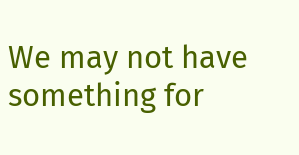We may not have something for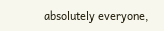absolutely everyone,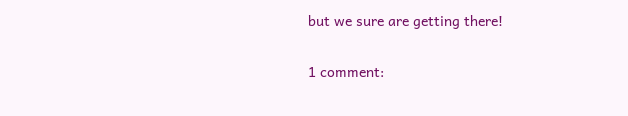but we sure are getting there!

1 comment: